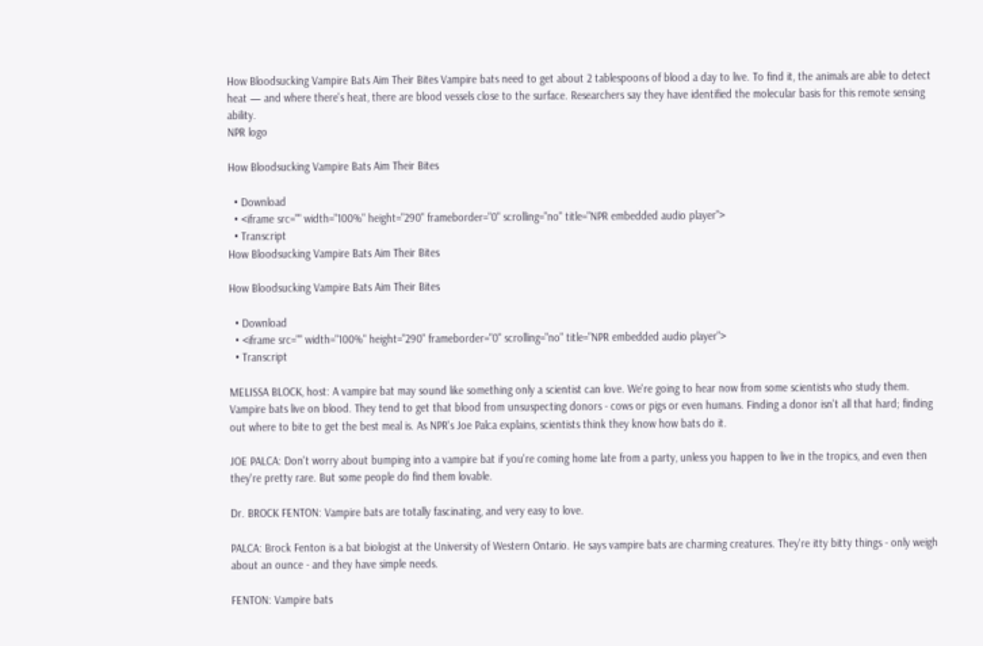How Bloodsucking Vampire Bats Aim Their Bites Vampire bats need to get about 2 tablespoons of blood a day to live. To find it, the animals are able to detect heat — and where there's heat, there are blood vessels close to the surface. Researchers say they have identified the molecular basis for this remote sensing ability.
NPR logo

How Bloodsucking Vampire Bats Aim Their Bites

  • Download
  • <iframe src="" width="100%" height="290" frameborder="0" scrolling="no" title="NPR embedded audio player">
  • Transcript
How Bloodsucking Vampire Bats Aim Their Bites

How Bloodsucking Vampire Bats Aim Their Bites

  • Download
  • <iframe src="" width="100%" height="290" frameborder="0" scrolling="no" title="NPR embedded audio player">
  • Transcript

MELISSA BLOCK, host: A vampire bat may sound like something only a scientist can love. We're going to hear now from some scientists who study them. Vampire bats live on blood. They tend to get that blood from unsuspecting donors - cows or pigs or even humans. Finding a donor isn't all that hard; finding out where to bite to get the best meal is. As NPR's Joe Palca explains, scientists think they know how bats do it.

JOE PALCA: Don't worry about bumping into a vampire bat if you're coming home late from a party, unless you happen to live in the tropics, and even then they're pretty rare. But some people do find them lovable.

Dr. BROCK FENTON: Vampire bats are totally fascinating, and very easy to love.

PALCA: Brock Fenton is a bat biologist at the University of Western Ontario. He says vampire bats are charming creatures. They're itty bitty things - only weigh about an ounce - and they have simple needs.

FENTON: Vampire bats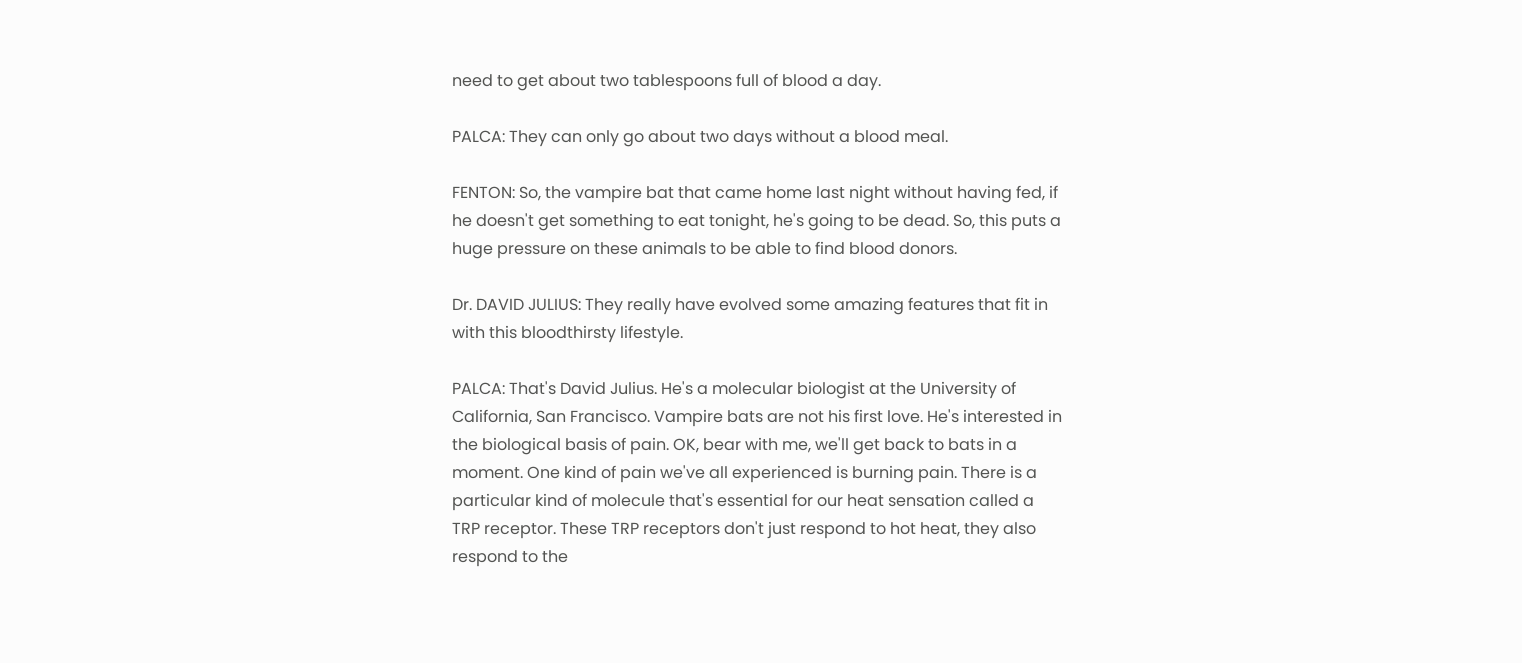need to get about two tablespoons full of blood a day.

PALCA: They can only go about two days without a blood meal.

FENTON: So, the vampire bat that came home last night without having fed, if he doesn't get something to eat tonight, he's going to be dead. So, this puts a huge pressure on these animals to be able to find blood donors.

Dr. DAVID JULIUS: They really have evolved some amazing features that fit in with this bloodthirsty lifestyle.

PALCA: That's David Julius. He's a molecular biologist at the University of California, San Francisco. Vampire bats are not his first love. He's interested in the biological basis of pain. OK, bear with me, we'll get back to bats in a moment. One kind of pain we've all experienced is burning pain. There is a particular kind of molecule that's essential for our heat sensation called a TRP receptor. These TRP receptors don't just respond to hot heat, they also respond to the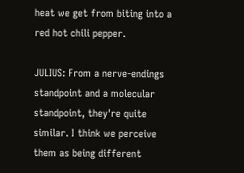heat we get from biting into a red hot chili pepper.

JULIUS: From a nerve-endings standpoint and a molecular standpoint, they're quite similar. I think we perceive them as being different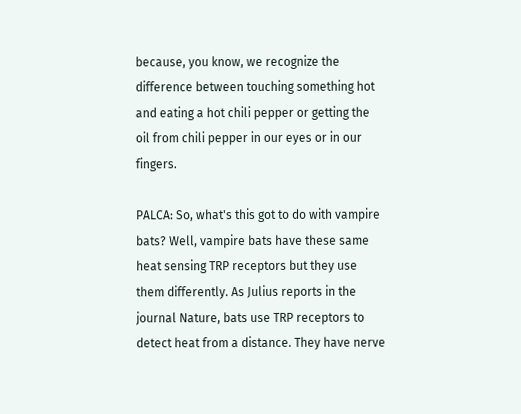because, you know, we recognize the difference between touching something hot and eating a hot chili pepper or getting the oil from chili pepper in our eyes or in our fingers.

PALCA: So, what's this got to do with vampire bats? Well, vampire bats have these same heat sensing TRP receptors but they use them differently. As Julius reports in the journal Nature, bats use TRP receptors to detect heat from a distance. They have nerve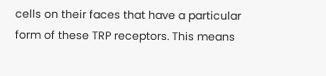cells on their faces that have a particular form of these TRP receptors. This means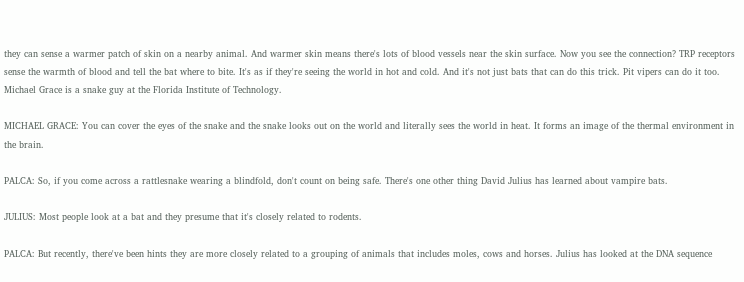they can sense a warmer patch of skin on a nearby animal. And warmer skin means there's lots of blood vessels near the skin surface. Now you see the connection? TRP receptors sense the warmth of blood and tell the bat where to bite. It's as if they're seeing the world in hot and cold. And it's not just bats that can do this trick. Pit vipers can do it too. Michael Grace is a snake guy at the Florida Institute of Technology.

MICHAEL GRACE: You can cover the eyes of the snake and the snake looks out on the world and literally sees the world in heat. It forms an image of the thermal environment in the brain.

PALCA: So, if you come across a rattlesnake wearing a blindfold, don't count on being safe. There's one other thing David Julius has learned about vampire bats.

JULIUS: Most people look at a bat and they presume that it's closely related to rodents.

PALCA: But recently, there've been hints they are more closely related to a grouping of animals that includes moles, cows and horses. Julius has looked at the DNA sequence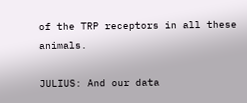of the TRP receptors in all these animals.

JULIUS: And our data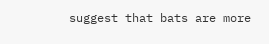suggest that bats are more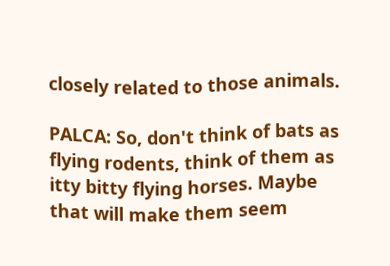closely related to those animals.

PALCA: So, don't think of bats as flying rodents, think of them as itty bitty flying horses. Maybe that will make them seem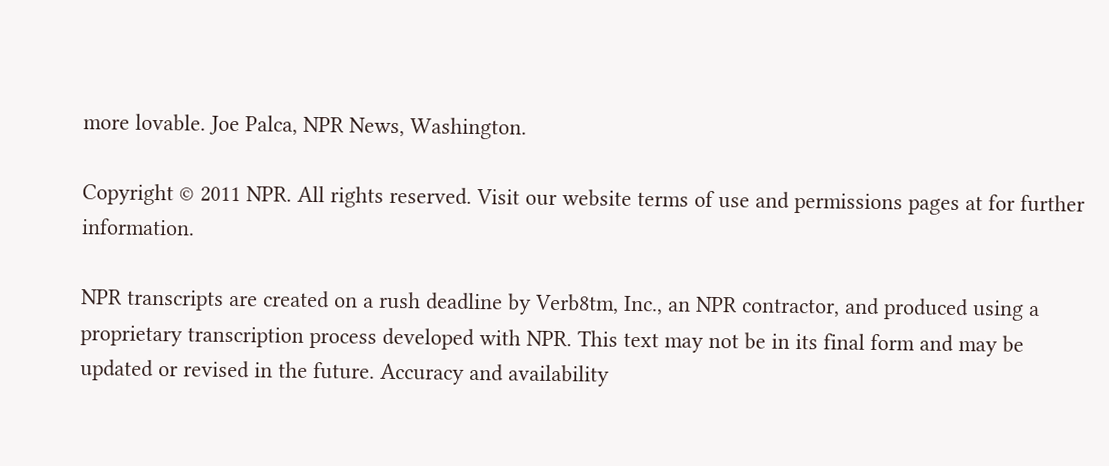more lovable. Joe Palca, NPR News, Washington.

Copyright © 2011 NPR. All rights reserved. Visit our website terms of use and permissions pages at for further information.

NPR transcripts are created on a rush deadline by Verb8tm, Inc., an NPR contractor, and produced using a proprietary transcription process developed with NPR. This text may not be in its final form and may be updated or revised in the future. Accuracy and availability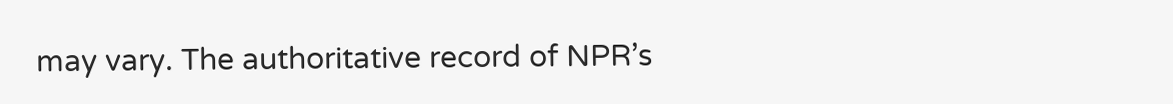may vary. The authoritative record of NPR’s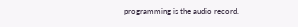programming is the audio record.